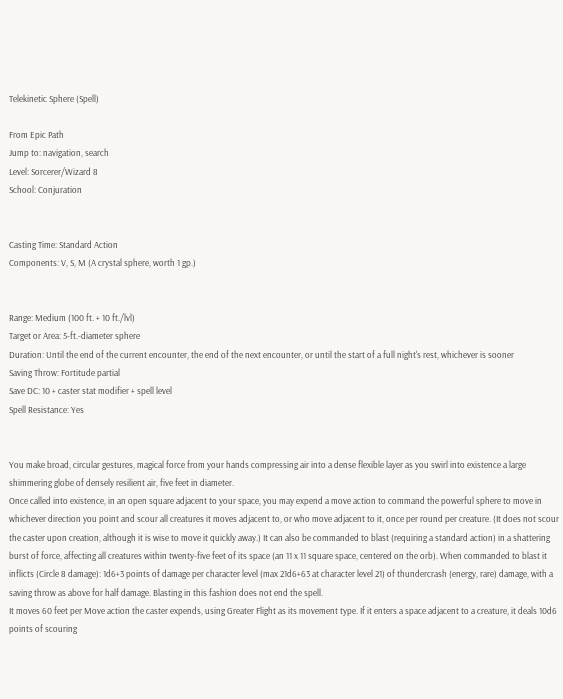Telekinetic Sphere (Spell)

From Epic Path
Jump to: navigation, search
Level: Sorcerer/Wizard 8
School: Conjuration


Casting Time: Standard Action
Components: V, S, M (A crystal sphere, worth 1 gp.)


Range: Medium (100 ft. + 10 ft./lvl)
Target or Area: 5-ft.-diameter sphere
Duration: Until the end of the current encounter, the end of the next encounter, or until the start of a full night's rest, whichever is sooner
Saving Throw: Fortitude partial
Save DC: 10 + caster stat modifier + spell level
Spell Resistance: Yes


You make broad, circular gestures, magical force from your hands compressing air into a dense flexible layer as you swirl into existence a large shimmering globe of densely resilient air, five feet in diameter.
Once called into existence, in an open square adjacent to your space, you may expend a move action to command the powerful sphere to move in whichever direction you point and scour all creatures it moves adjacent to, or who move adjacent to it, once per round per creature. (It does not scour the caster upon creation, although it is wise to move it quickly away.) It can also be commanded to blast (requiring a standard action) in a shattering burst of force, affecting all creatures within twenty-five feet of its space (an 11 x 11 square space, centered on the orb). When commanded to blast it inflicts (Circle 8 damage): 1d6+3 points of damage per character level (max 21d6+63 at character level 21) of thundercrash (energy, rare) damage, with a saving throw as above for half damage. Blasting in this fashion does not end the spell.
It moves 60 feet per Move action the caster expends, using Greater Flight as its movement type. If it enters a space adjacent to a creature, it deals 10d6 points of scouring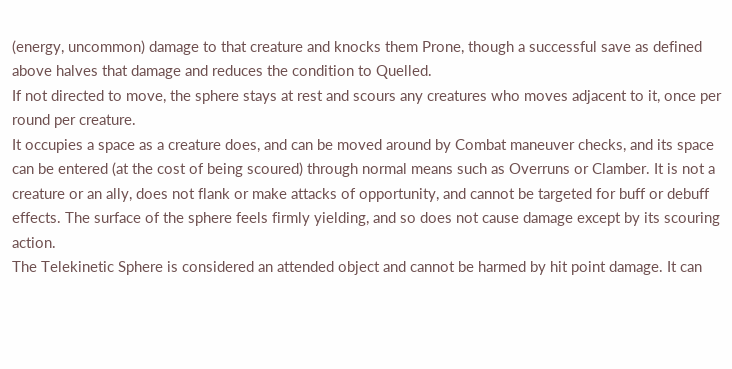(energy, uncommon) damage to that creature and knocks them Prone, though a successful save as defined above halves that damage and reduces the condition to Quelled.
If not directed to move, the sphere stays at rest and scours any creatures who moves adjacent to it, once per round per creature.
It occupies a space as a creature does, and can be moved around by Combat maneuver checks, and its space can be entered (at the cost of being scoured) through normal means such as Overruns or Clamber. It is not a creature or an ally, does not flank or make attacks of opportunity, and cannot be targeted for buff or debuff effects. The surface of the sphere feels firmly yielding, and so does not cause damage except by its scouring action.
The Telekinetic Sphere is considered an attended object and cannot be harmed by hit point damage. It can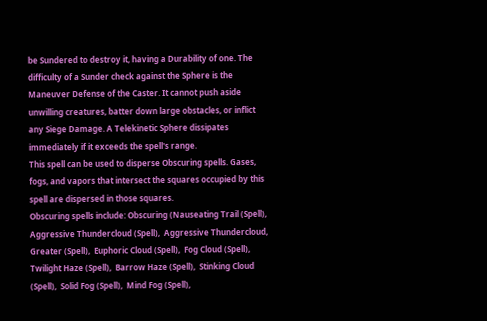be Sundered to destroy it, having a Durability of one. The difficulty of a Sunder check against the Sphere is the Maneuver Defense of the Caster. It cannot push aside unwilling creatures, batter down large obstacles, or inflict any Siege Damage. A Telekinetic Sphere dissipates immediately if it exceeds the spell's range.
This spell can be used to disperse Obscuring spells. Gases, fogs, and vapors that intersect the squares occupied by this spell are dispersed in those squares.
Obscuring spells include: Obscuring (Nauseating Trail (Spell),  Aggressive Thundercloud (Spell),  Aggressive Thundercloud, Greater (Spell),  Euphoric Cloud (Spell),  Fog Cloud (Spell),  Twilight Haze (Spell),  Barrow Haze (Spell),  Stinking Cloud (Spell),  Solid Fog (Spell),  Mind Fog (Spell),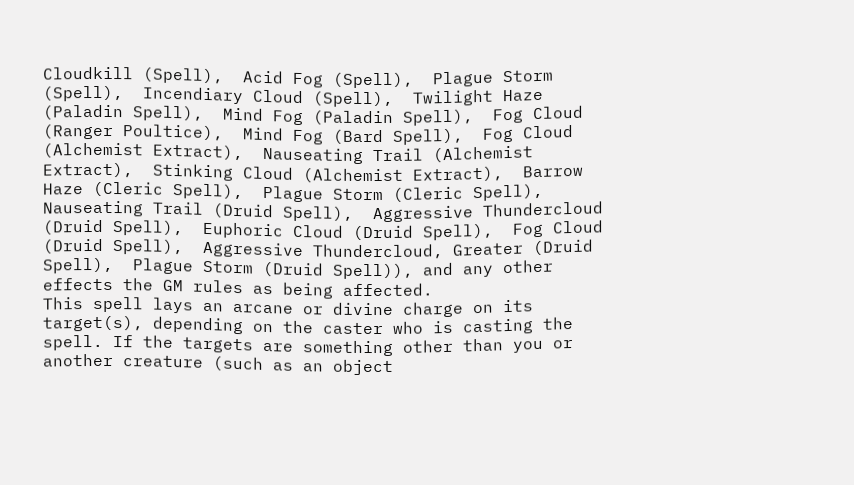Cloudkill (Spell),  Acid Fog (Spell),  Plague Storm (Spell),  Incendiary Cloud (Spell),  Twilight Haze (Paladin Spell),  Mind Fog (Paladin Spell),  Fog Cloud (Ranger Poultice),  Mind Fog (Bard Spell),  Fog Cloud (Alchemist Extract),  Nauseating Trail (Alchemist Extract),  Stinking Cloud (Alchemist Extract),  Barrow Haze (Cleric Spell),  Plague Storm (Cleric Spell),  Nauseating Trail (Druid Spell),  Aggressive Thundercloud (Druid Spell),  Euphoric Cloud (Druid Spell),  Fog Cloud (Druid Spell),  Aggressive Thundercloud, Greater (Druid Spell),  Plague Storm (Druid Spell)), and any other effects the GM rules as being affected.
This spell lays an arcane or divine charge on its target(s), depending on the caster who is casting the spell. If the targets are something other than you or another creature (such as an object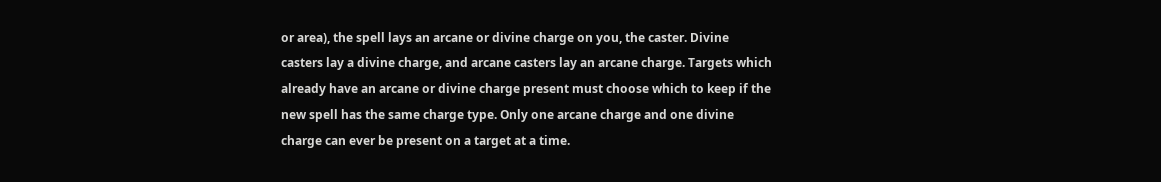or area), the spell lays an arcane or divine charge on you, the caster. Divine casters lay a divine charge, and arcane casters lay an arcane charge. Targets which already have an arcane or divine charge present must choose which to keep if the new spell has the same charge type. Only one arcane charge and one divine charge can ever be present on a target at a time.